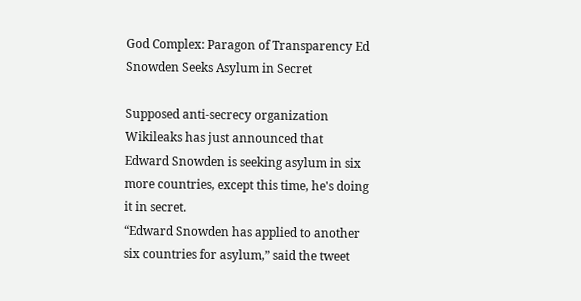God Complex: Paragon of Transparency Ed Snowden Seeks Asylum in Secret

Supposed anti-secrecy organization Wikileaks has just announced that Edward Snowden is seeking asylum in six more countries, except this time, he's doing it in secret.
“Edward Snowden has applied to another six countries for asylum,” said the tweet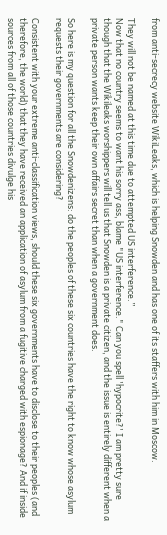from anti-secrecy website WikiLeaks, which is helping Snowden and has one of its staffers with him in Moscow.

They will not be named at this time due to attempted US interference.”
Now that no country seems to want his sorry ass, blame "US interference." Can you spell 'hypocrite?' I am pretty sure though that the Wikileaks worshippers will tell us that Snowden is a private citizen, and the issue is entirely different when a private person wants keep their own affairs secret than when a government does.

So here is my question for all the Snowdenizens: do the peoples of these six countries have the right to know whose asylum requests their governments are considering?

Consistent with your extreme anti-classification views, should these six governments have to disclose to their peoples (and therefore, the world) that they have received an application of asylum from a fugitive charged with espionage? And if inside sources from all of those countries divulge his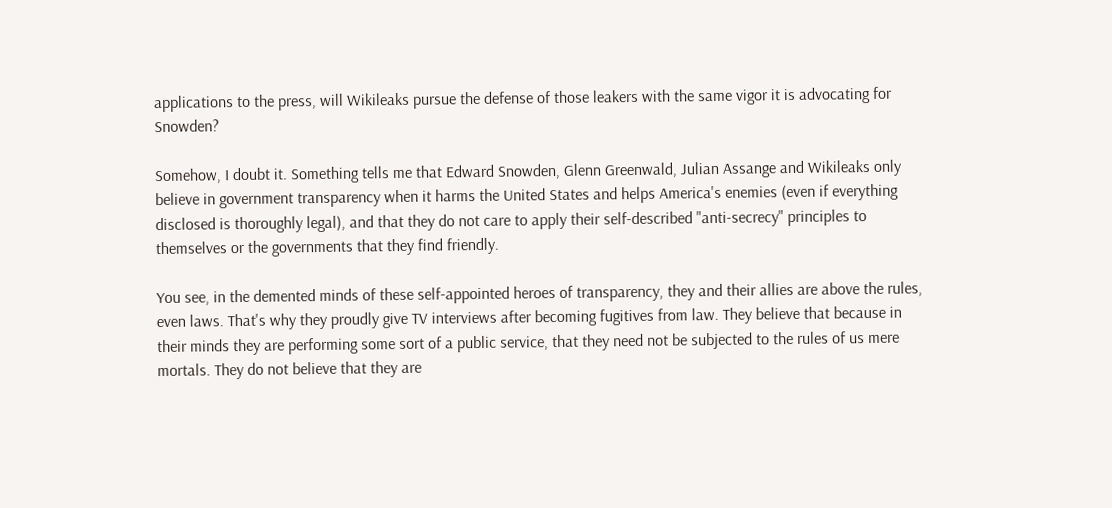applications to the press, will Wikileaks pursue the defense of those leakers with the same vigor it is advocating for Snowden?

Somehow, I doubt it. Something tells me that Edward Snowden, Glenn Greenwald, Julian Assange and Wikileaks only believe in government transparency when it harms the United States and helps America's enemies (even if everything disclosed is thoroughly legal), and that they do not care to apply their self-described "anti-secrecy" principles to themselves or the governments that they find friendly.

You see, in the demented minds of these self-appointed heroes of transparency, they and their allies are above the rules, even laws. That's why they proudly give TV interviews after becoming fugitives from law. They believe that because in their minds they are performing some sort of a public service, that they need not be subjected to the rules of us mere mortals. They do not believe that they are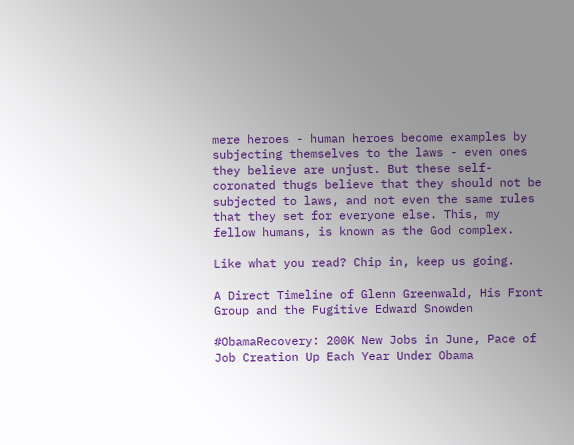mere heroes - human heroes become examples by subjecting themselves to the laws - even ones they believe are unjust. But these self-coronated thugs believe that they should not be subjected to laws, and not even the same rules that they set for everyone else. This, my fellow humans, is known as the God complex.

Like what you read? Chip in, keep us going.

A Direct Timeline of Glenn Greenwald, His Front Group and the Fugitive Edward Snowden

#ObamaRecovery: 200K New Jobs in June, Pace of Job Creation Up Each Year Under Obama